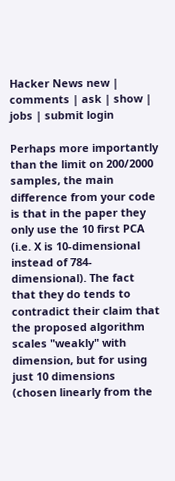Hacker News new | comments | ask | show | jobs | submit login

Perhaps more importantly than the limit on 200/2000 samples, the main difference from your code is that in the paper they only use the 10 first PCA (i.e. X is 10-dimensional instead of 784-dimensional). The fact that they do tends to contradict their claim that the proposed algorithm scales "weakly" with dimension, but for using just 10 dimensions (chosen linearly from the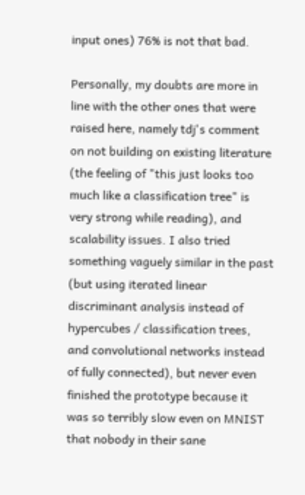input ones) 76% is not that bad.

Personally, my doubts are more in line with the other ones that were raised here, namely tdj's comment on not building on existing literature (the feeling of "this just looks too much like a classification tree" is very strong while reading), and scalability issues. I also tried something vaguely similar in the past (but using iterated linear discriminant analysis instead of hypercubes / classification trees, and convolutional networks instead of fully connected), but never even finished the prototype because it was so terribly slow even on MNIST that nobody in their sane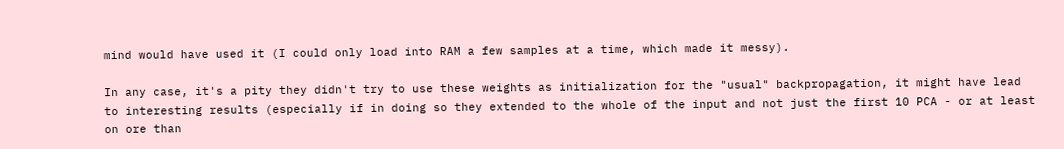mind would have used it (I could only load into RAM a few samples at a time, which made it messy).

In any case, it's a pity they didn't try to use these weights as initialization for the "usual" backpropagation, it might have lead to interesting results (especially if in doing so they extended to the whole of the input and not just the first 10 PCA - or at least on ore than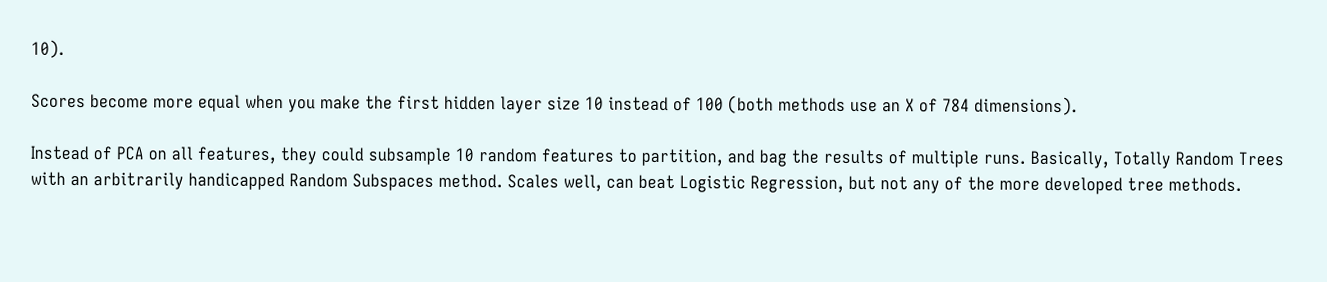10).

Scores become more equal when you make the first hidden layer size 10 instead of 100 (both methods use an X of 784 dimensions).

Instead of PCA on all features, they could subsample 10 random features to partition, and bag the results of multiple runs. Basically, Totally Random Trees with an arbitrarily handicapped Random Subspaces method. Scales well, can beat Logistic Regression, but not any of the more developed tree methods.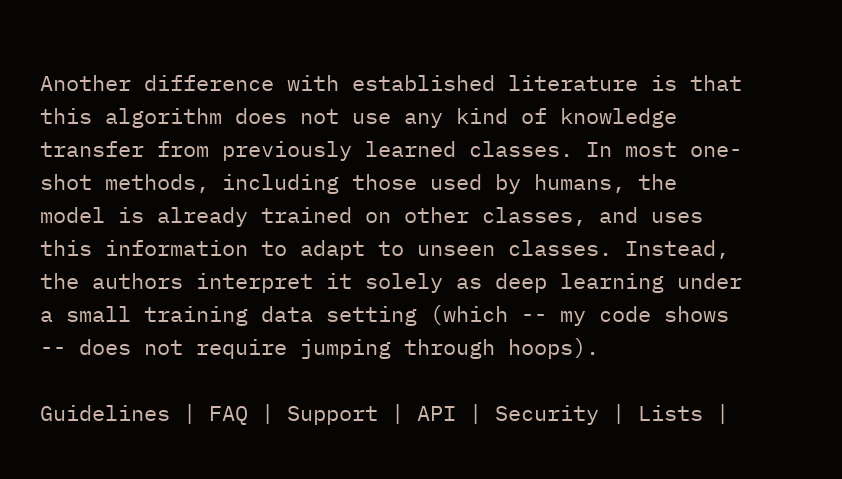Another difference with established literature is that this algorithm does not use any kind of knowledge transfer from previously learned classes. In most one-shot methods, including those used by humans, the model is already trained on other classes, and uses this information to adapt to unseen classes. Instead, the authors interpret it solely as deep learning under a small training data setting (which -- my code shows -- does not require jumping through hoops).

Guidelines | FAQ | Support | API | Security | Lists |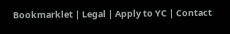Bookmarklet | Legal | Apply to YC | Contact